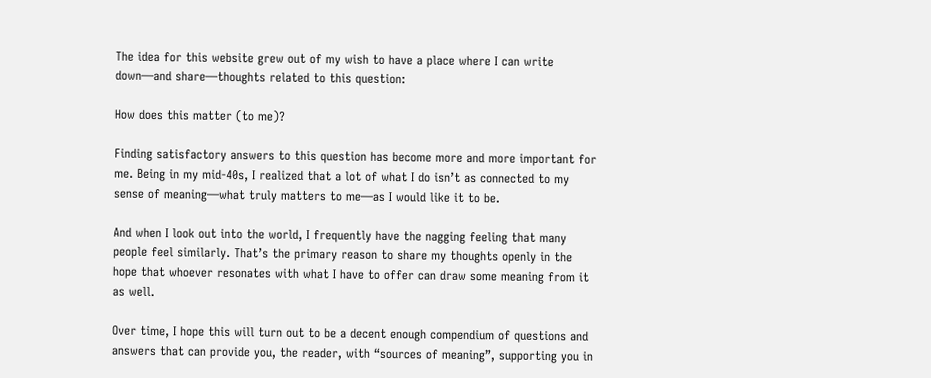The idea for this website grew out of my wish to have a place where I can write down—and share—thoughts related to this question:

How does this matter (to me)?

Finding satisfactory answers to this question has become more and more important for me. Being in my mid-40s, I realized that a lot of what I do isn’t as connected to my sense of meaning—what truly matters to me—as I would like it to be.

And when I look out into the world, I frequently have the nagging feeling that many people feel similarly. That’s the primary reason to share my thoughts openly in the hope that whoever resonates with what I have to offer can draw some meaning from it as well.

Over time, I hope this will turn out to be a decent enough compendium of questions and answers that can provide you, the reader, with “sources of meaning”, supporting you in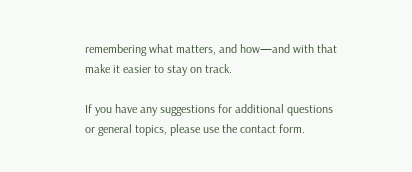remembering what matters, and how—and with that make it easier to stay on track.

If you have any suggestions for additional questions or general topics, please use the contact form.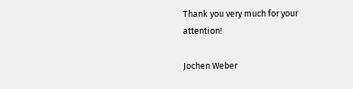Thank you very much for your attention!

Jochen Weber